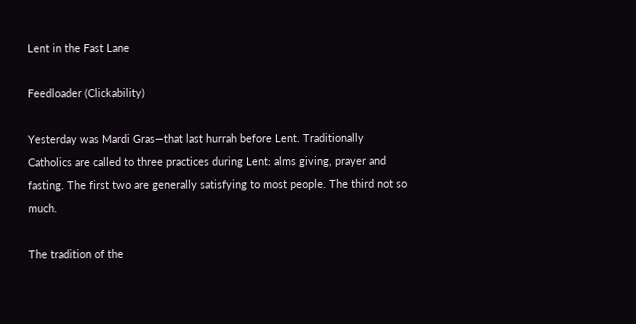Lent in the Fast Lane

Feedloader (Clickability)

Yesterday was Mardi Gras—that last hurrah before Lent. Traditionally Catholics are called to three practices during Lent: alms giving, prayer and fasting. The first two are generally satisfying to most people. The third not so much.

The tradition of the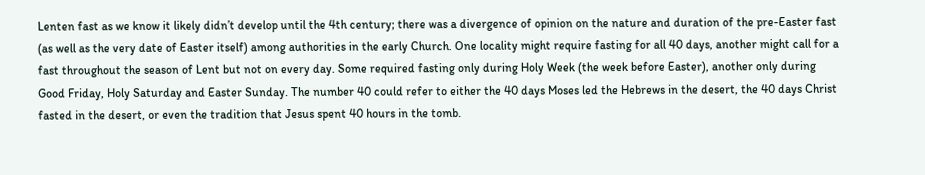Lenten fast as we know it likely didn’t develop until the 4th century; there was a divergence of opinion on the nature and duration of the pre-Easter fast (as well as the very date of Easter itself) among authorities in the early Church. One locality might require fasting for all 40 days, another might call for a fast throughout the season of Lent but not on every day. Some required fasting only during Holy Week (the week before Easter), another only during Good Friday, Holy Saturday and Easter Sunday. The number 40 could refer to either the 40 days Moses led the Hebrews in the desert, the 40 days Christ fasted in the desert, or even the tradition that Jesus spent 40 hours in the tomb.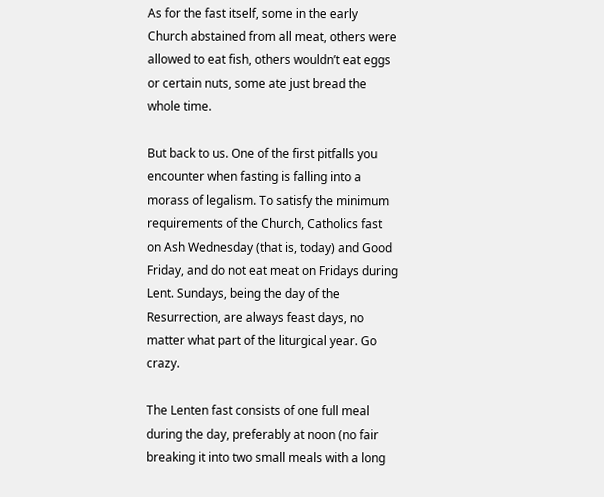As for the fast itself, some in the early Church abstained from all meat, others were allowed to eat fish, others wouldn’t eat eggs or certain nuts, some ate just bread the whole time.

But back to us. One of the first pitfalls you encounter when fasting is falling into a morass of legalism. To satisfy the minimum requirements of the Church, Catholics fast on Ash Wednesday (that is, today) and Good Friday, and do not eat meat on Fridays during Lent. Sundays, being the day of the Resurrection, are always feast days, no matter what part of the liturgical year. Go crazy.

The Lenten fast consists of one full meal during the day, preferably at noon (no fair breaking it into two small meals with a long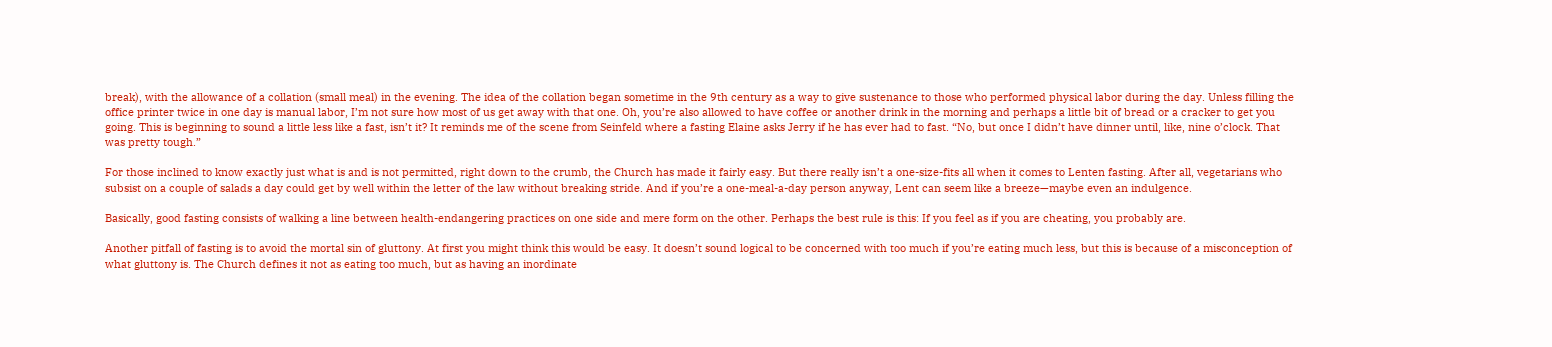break), with the allowance of a collation (small meal) in the evening. The idea of the collation began sometime in the 9th century as a way to give sustenance to those who performed physical labor during the day. Unless filling the office printer twice in one day is manual labor, I’m not sure how most of us get away with that one. Oh, you’re also allowed to have coffee or another drink in the morning and perhaps a little bit of bread or a cracker to get you going. This is beginning to sound a little less like a fast, isn’t it? It reminds me of the scene from Seinfeld where a fasting Elaine asks Jerry if he has ever had to fast. “No, but once I didn’t have dinner until, like, nine o’clock. That was pretty tough.”

For those inclined to know exactly just what is and is not permitted, right down to the crumb, the Church has made it fairly easy. But there really isn’t a one-size-fits all when it comes to Lenten fasting. After all, vegetarians who subsist on a couple of salads a day could get by well within the letter of the law without breaking stride. And if you’re a one-meal-a-day person anyway, Lent can seem like a breeze—maybe even an indulgence.

Basically, good fasting consists of walking a line between health-endangering practices on one side and mere form on the other. Perhaps the best rule is this: If you feel as if you are cheating, you probably are.

Another pitfall of fasting is to avoid the mortal sin of gluttony. At first you might think this would be easy. It doesn’t sound logical to be concerned with too much if you’re eating much less, but this is because of a misconception of what gluttony is. The Church defines it not as eating too much, but as having an inordinate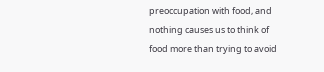preoccupation with food, and nothing causes us to think of food more than trying to avoid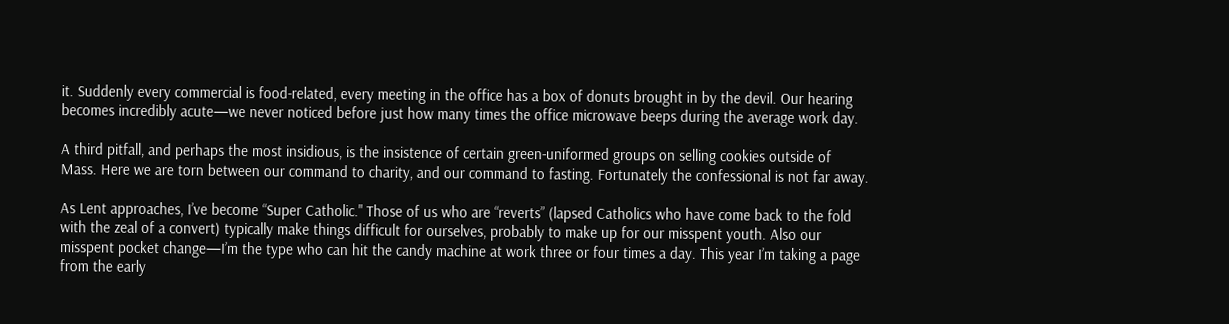it. Suddenly every commercial is food-related, every meeting in the office has a box of donuts brought in by the devil. Our hearing becomes incredibly acute—we never noticed before just how many times the office microwave beeps during the average work day.

A third pitfall, and perhaps the most insidious, is the insistence of certain green-uniformed groups on selling cookies outside of Mass. Here we are torn between our command to charity, and our command to fasting. Fortunately the confessional is not far away.

As Lent approaches, I’ve become “Super Catholic." Those of us who are “reverts” (lapsed Catholics who have come back to the fold with the zeal of a convert) typically make things difficult for ourselves, probably to make up for our misspent youth. Also our misspent pocket change—I’m the type who can hit the candy machine at work three or four times a day. This year I’m taking a page from the early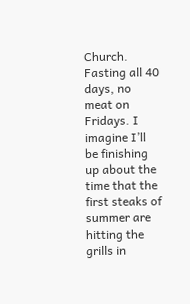Church. Fasting all 40 days, no meat on Fridays. I imagine I’ll be finishing up about the time that the first steaks of summer are hitting the grills in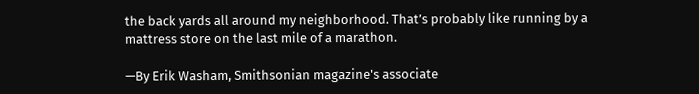the back yards all around my neighborhood. That’s probably like running by a mattress store on the last mile of a marathon.

—By Erik Washam, Smithsonian magazine's associate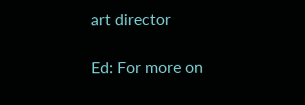art director

Ed: For more on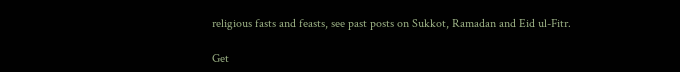religious fasts and feasts, see past posts on Sukkot, Ramadan and Eid ul-Fitr.

Get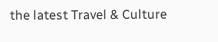the latest Travel & Culture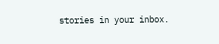stories in your inbox.